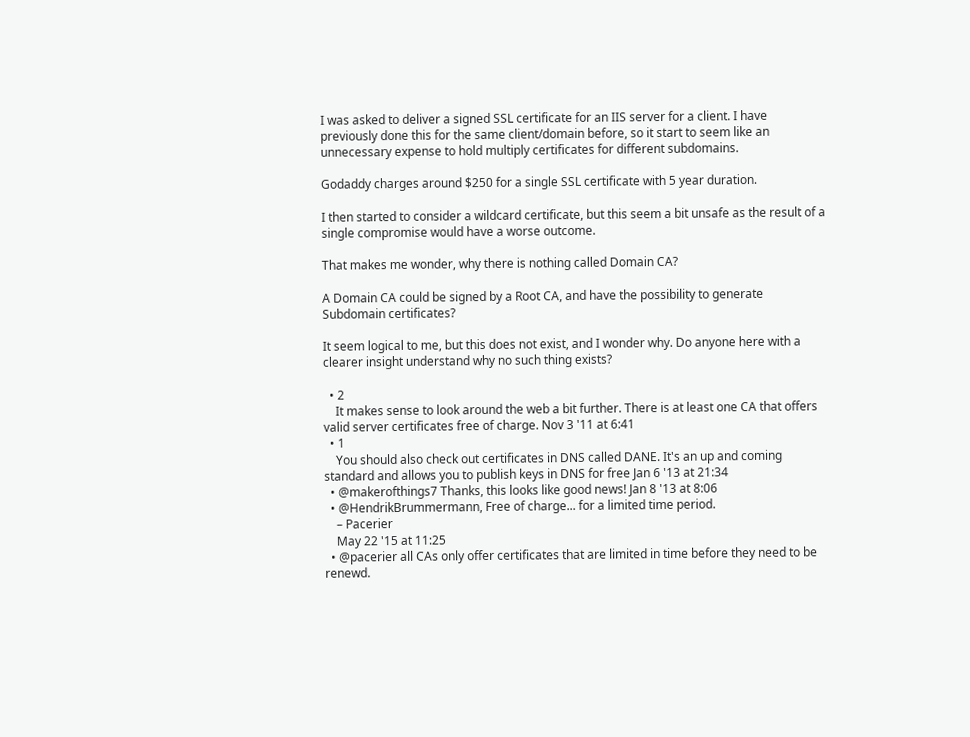I was asked to deliver a signed SSL certificate for an IIS server for a client. I have previously done this for the same client/domain before, so it start to seem like an unnecessary expense to hold multiply certificates for different subdomains.

Godaddy charges around $250 for a single SSL certificate with 5 year duration.

I then started to consider a wildcard certificate, but this seem a bit unsafe as the result of a single compromise would have a worse outcome.

That makes me wonder, why there is nothing called Domain CA?

A Domain CA could be signed by a Root CA, and have the possibility to generate Subdomain certificates?

It seem logical to me, but this does not exist, and I wonder why. Do anyone here with a clearer insight understand why no such thing exists?

  • 2
    It makes sense to look around the web a bit further. There is at least one CA that offers valid server certificates free of charge. Nov 3 '11 at 6:41
  • 1
    You should also check out certificates in DNS called DANE. It's an up and coming standard and allows you to publish keys in DNS for free Jan 6 '13 at 21:34
  • @makerofthings7 Thanks, this looks like good news! Jan 8 '13 at 8:06
  • @HendrikBrummermann, Free of charge... for a limited time period.
    – Pacerier
    May 22 '15 at 11:25
  • @pacerier all CAs only offer certificates that are limited in time before they need to be renewd.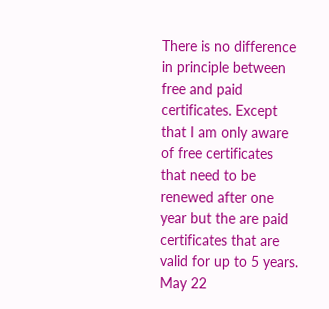There is no difference in principle between free and paid certificates. Except that I am only aware of free certificates that need to be renewed after one year but the are paid certificates that are valid for up to 5 years. May 22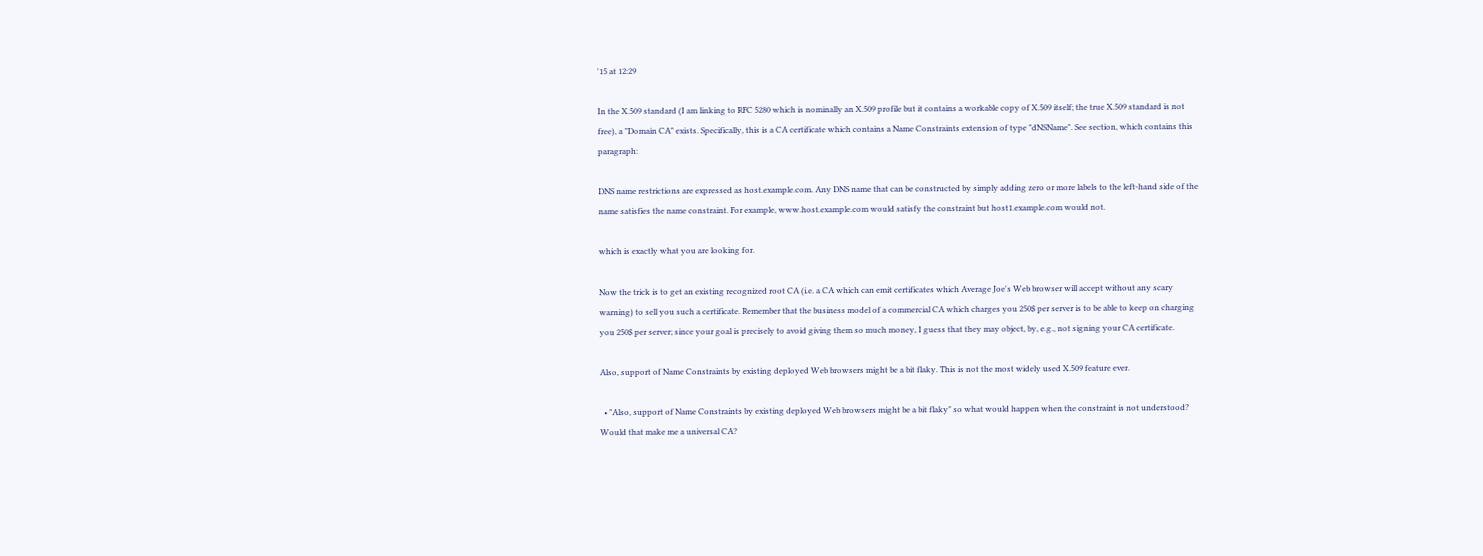'15 at 12:29

In the X.509 standard (I am linking to RFC 5280 which is nominally an X.509 profile but it contains a workable copy of X.509 itself; the true X.509 standard is not free), a "Domain CA" exists. Specifically, this is a CA certificate which contains a Name Constraints extension of type "dNSName". See section, which contains this paragraph:

DNS name restrictions are expressed as host.example.com. Any DNS name that can be constructed by simply adding zero or more labels to the left-hand side of the name satisfies the name constraint. For example, www.host.example.com would satisfy the constraint but host1.example.com would not.

which is exactly what you are looking for.

Now the trick is to get an existing recognized root CA (i.e. a CA which can emit certificates which Average Joe's Web browser will accept without any scary warning) to sell you such a certificate. Remember that the business model of a commercial CA which charges you 250$ per server is to be able to keep on charging you 250$ per server; since your goal is precisely to avoid giving them so much money, I guess that they may object, by, e.g., not signing your CA certificate.

Also, support of Name Constraints by existing deployed Web browsers might be a bit flaky. This is not the most widely used X.509 feature ever.

  • "Also, support of Name Constraints by existing deployed Web browsers might be a bit flaky" so what would happen when the constraint is not understood? Would that make me a universal CA?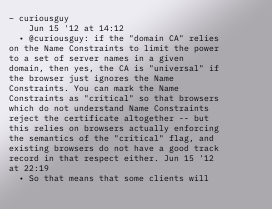– curiousguy
    Jun 15 '12 at 14:12
  • @curiousguy: if the "domain CA" relies on the Name Constraints to limit the power to a set of server names in a given domain, then yes, the CA is "universal" if the browser just ignores the Name Constraints. You can mark the Name Constraints as "critical" so that browsers which do not understand Name Constraints reject the certificate altogether -- but this relies on browsers actually enforcing the semantics of the "critical" flag, and existing browsers do not have a good track record in that respect either. Jun 15 '12 at 22:19
  • So that means that some clients will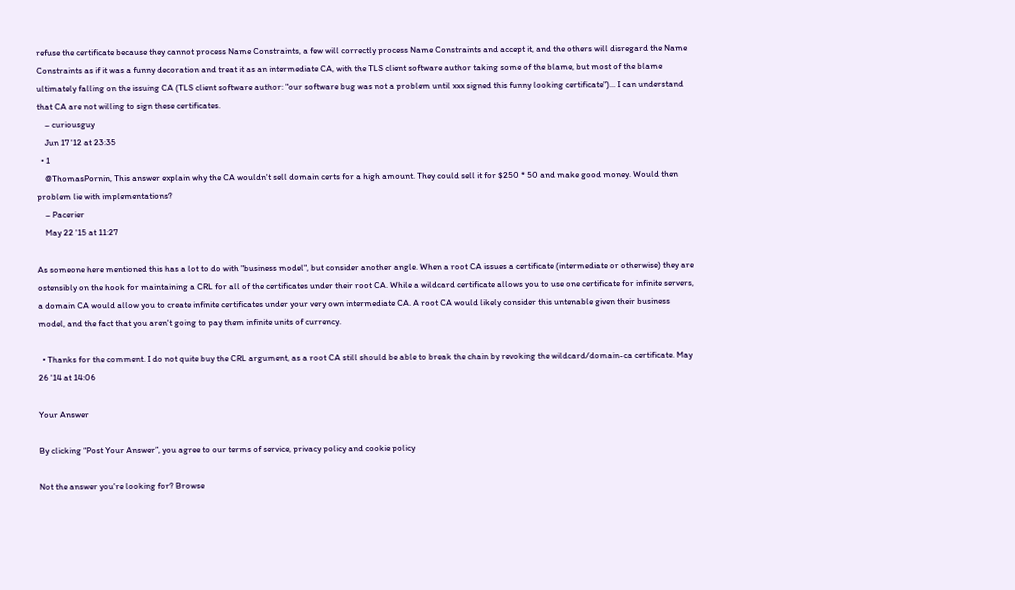refuse the certificate because they cannot process Name Constraints, a few will correctly process Name Constraints and accept it, and the others will disregard the Name Constraints as if it was a funny decoration and treat it as an intermediate CA, with the TLS client software author taking some of the blame, but most of the blame ultimately falling on the issuing CA (TLS client software author: "our software bug was not a problem until xxx signed this funny looking certificate")... I can understand that CA are not willing to sign these certificates.
    – curiousguy
    Jun 17 '12 at 23:35
  • 1
    @ThomasPornin, This answer explain why the CA wouldn't sell domain certs for a high amount. They could sell it for $250 * 50 and make good money. Would then problem lie with implementations?
    – Pacerier
    May 22 '15 at 11:27

As someone here mentioned this has a lot to do with "business model", but consider another angle. When a root CA issues a certificate (intermediate or otherwise) they are ostensibly on the hook for maintaining a CRL for all of the certificates under their root CA. While a wildcard certificate allows you to use one certificate for infinite servers, a domain CA would allow you to create infinite certificates under your very own intermediate CA. A root CA would likely consider this untenable given their business model, and the fact that you aren't going to pay them infinite units of currency.

  • Thanks for the comment. I do not quite buy the CRL argument, as a root CA still should be able to break the chain by revoking the wildcard/domain-ca certificate. May 26 '14 at 14:06

Your Answer

By clicking “Post Your Answer”, you agree to our terms of service, privacy policy and cookie policy

Not the answer you're looking for? Browse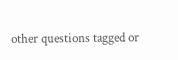other questions tagged or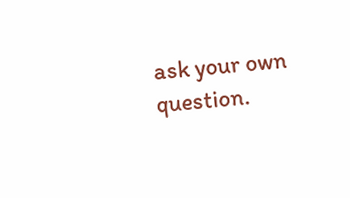ask your own question.